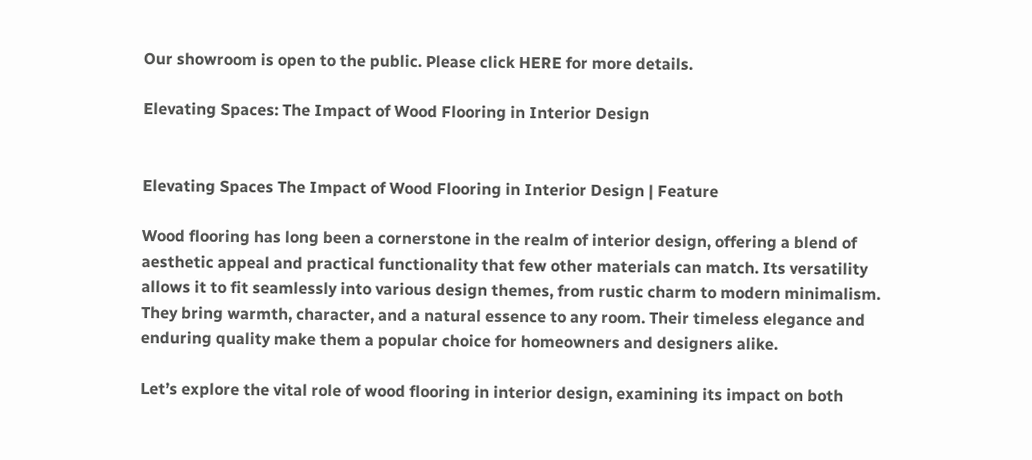Our showroom is open to the public. Please click HERE for more details.

Elevating Spaces: The Impact of Wood Flooring in Interior Design


Elevating Spaces The Impact of Wood Flooring in Interior Design | Feature

Wood flooring has long been a cornerstone in the realm of interior design, offering a blend of aesthetic appeal and practical functionality that few other materials can match. Its versatility allows it to fit seamlessly into various design themes, from rustic charm to modern minimalism. They bring warmth, character, and a natural essence to any room. Their timeless elegance and enduring quality make them a popular choice for homeowners and designers alike.

Let’s explore the vital role of wood flooring in interior design, examining its impact on both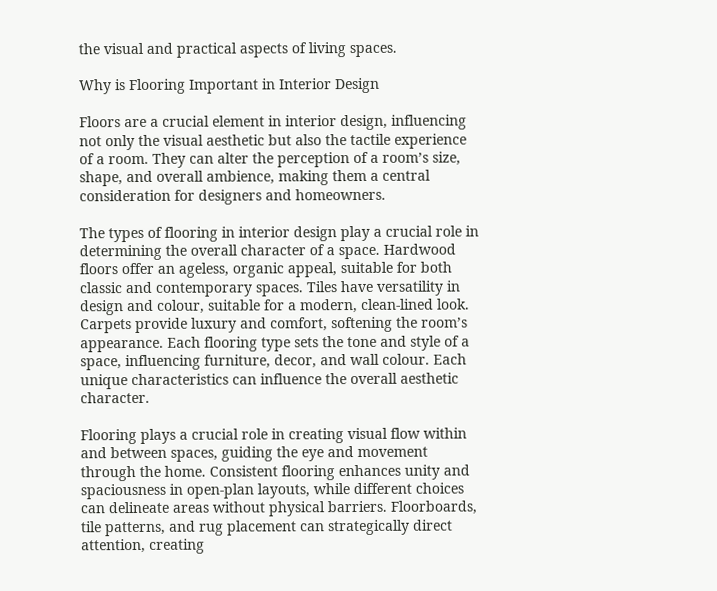the visual and practical aspects of living spaces.

Why is Flooring Important in Interior Design

Floors are a crucial element in interior design, influencing not only the visual aesthetic but also the tactile experience of a room. They can alter the perception of a room’s size, shape, and overall ambience, making them a central consideration for designers and homeowners.

The types of flooring in interior design play a crucial role in determining the overall character of a space. Hardwood floors offer an ageless, organic appeal, suitable for both classic and contemporary spaces. Tiles have versatility in design and colour, suitable for a modern, clean-lined look. Carpets provide luxury and comfort, softening the room’s appearance. Each flooring type sets the tone and style of a space, influencing furniture, decor, and wall colour. Each unique characteristics can influence the overall aesthetic character.

Flooring plays a crucial role in creating visual flow within and between spaces, guiding the eye and movement through the home. Consistent flooring enhances unity and spaciousness in open-plan layouts, while different choices can delineate areas without physical barriers. Floorboards, tile patterns, and rug placement can strategically direct attention, creating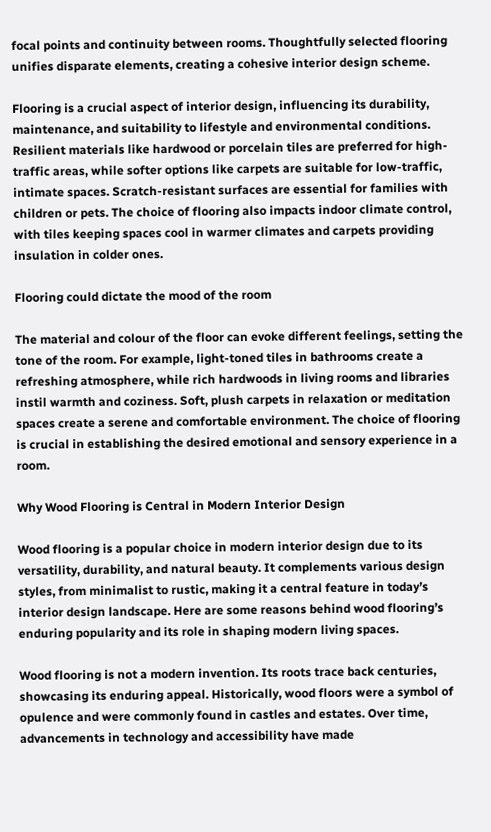focal points and continuity between rooms. Thoughtfully selected flooring unifies disparate elements, creating a cohesive interior design scheme.

Flooring is a crucial aspect of interior design, influencing its durability, maintenance, and suitability to lifestyle and environmental conditions. Resilient materials like hardwood or porcelain tiles are preferred for high-traffic areas, while softer options like carpets are suitable for low-traffic, intimate spaces. Scratch-resistant surfaces are essential for families with children or pets. The choice of flooring also impacts indoor climate control, with tiles keeping spaces cool in warmer climates and carpets providing insulation in colder ones.

Flooring could dictate the mood of the room

The material and colour of the floor can evoke different feelings, setting the tone of the room. For example, light-toned tiles in bathrooms create a refreshing atmosphere, while rich hardwoods in living rooms and libraries instil warmth and coziness. Soft, plush carpets in relaxation or meditation spaces create a serene and comfortable environment. The choice of flooring is crucial in establishing the desired emotional and sensory experience in a room.

Why Wood Flooring is Central in Modern Interior Design

Wood flooring is a popular choice in modern interior design due to its versatility, durability, and natural beauty. It complements various design styles, from minimalist to rustic, making it a central feature in today’s interior design landscape. Here are some reasons behind wood flooring’s enduring popularity and its role in shaping modern living spaces.

Wood flooring is not a modern invention. Its roots trace back centuries, showcasing its enduring appeal. Historically, wood floors were a symbol of opulence and were commonly found in castles and estates. Over time, advancements in technology and accessibility have made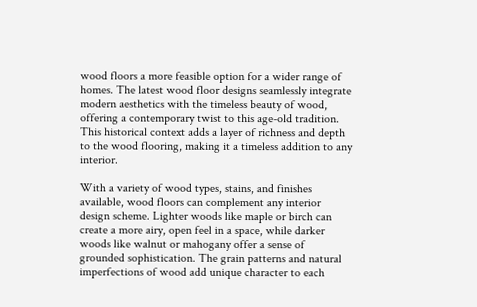wood floors a more feasible option for a wider range of homes. The latest wood floor designs seamlessly integrate modern aesthetics with the timeless beauty of wood, offering a contemporary twist to this age-old tradition. This historical context adds a layer of richness and depth to the wood flooring, making it a timeless addition to any interior.

With a variety of wood types, stains, and finishes available, wood floors can complement any interior design scheme. Lighter woods like maple or birch can create a more airy, open feel in a space, while darker woods like walnut or mahogany offer a sense of grounded sophistication. The grain patterns and natural imperfections of wood add unique character to each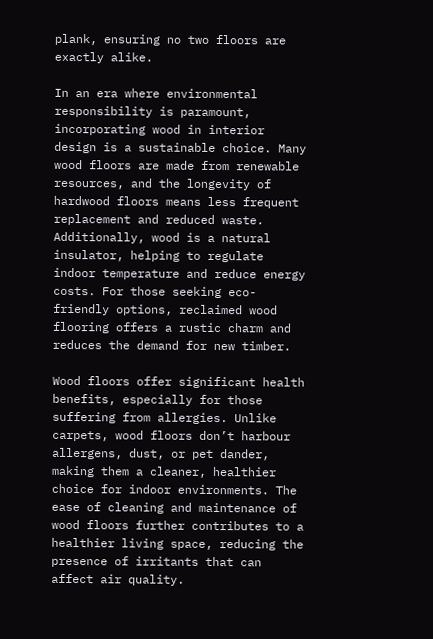plank, ensuring no two floors are exactly alike.

In an era where environmental responsibility is paramount, incorporating wood in interior design is a sustainable choice. Many wood floors are made from renewable resources, and the longevity of hardwood floors means less frequent replacement and reduced waste. Additionally, wood is a natural insulator, helping to regulate indoor temperature and reduce energy costs. For those seeking eco-friendly options, reclaimed wood flooring offers a rustic charm and reduces the demand for new timber.

Wood floors offer significant health benefits, especially for those suffering from allergies. Unlike carpets, wood floors don’t harbour allergens, dust, or pet dander, making them a cleaner, healthier choice for indoor environments. The ease of cleaning and maintenance of wood floors further contributes to a healthier living space, reducing the presence of irritants that can affect air quality.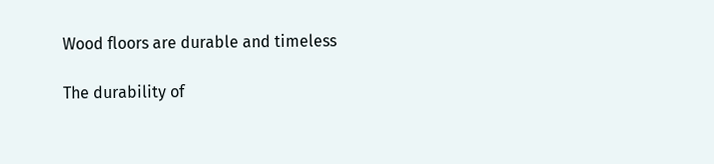Wood floors are durable and timeless

The durability of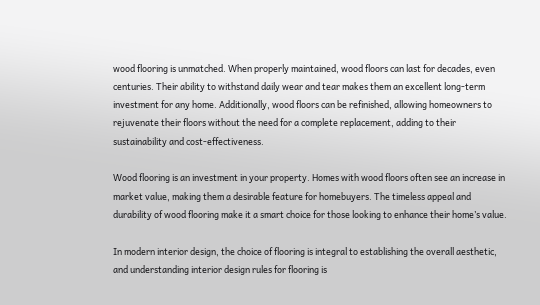wood flooring is unmatched. When properly maintained, wood floors can last for decades, even centuries. Their ability to withstand daily wear and tear makes them an excellent long-term investment for any home. Additionally, wood floors can be refinished, allowing homeowners to rejuvenate their floors without the need for a complete replacement, adding to their sustainability and cost-effectiveness.

Wood flooring is an investment in your property. Homes with wood floors often see an increase in market value, making them a desirable feature for homebuyers. The timeless appeal and durability of wood flooring make it a smart choice for those looking to enhance their home’s value.

In modern interior design, the choice of flooring is integral to establishing the overall aesthetic, and understanding interior design rules for flooring is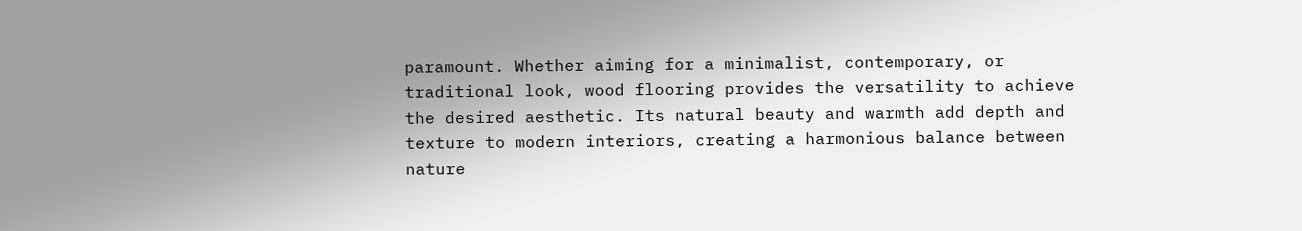paramount. Whether aiming for a minimalist, contemporary, or traditional look, wood flooring provides the versatility to achieve the desired aesthetic. Its natural beauty and warmth add depth and texture to modern interiors, creating a harmonious balance between nature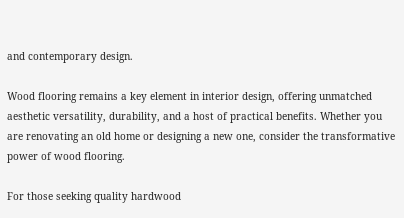and contemporary design.

Wood flooring remains a key element in interior design, offering unmatched aesthetic versatility, durability, and a host of practical benefits. Whether you are renovating an old home or designing a new one, consider the transformative power of wood flooring.

For those seeking quality hardwood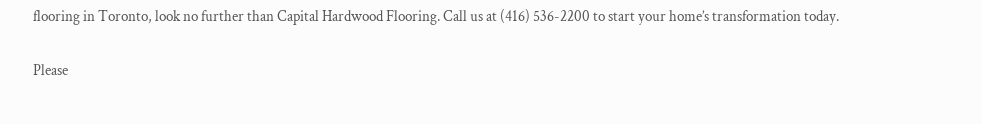flooring in Toronto, look no further than Capital Hardwood Flooring. Call us at (416) 536-2200 to start your home’s transformation today.


Please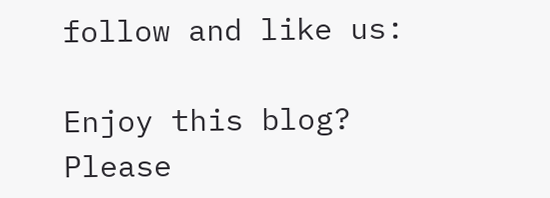follow and like us:

Enjoy this blog? Please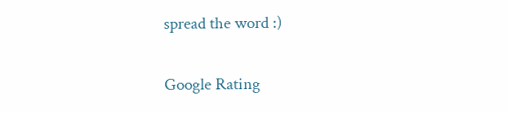spread the word :)

Google Rating